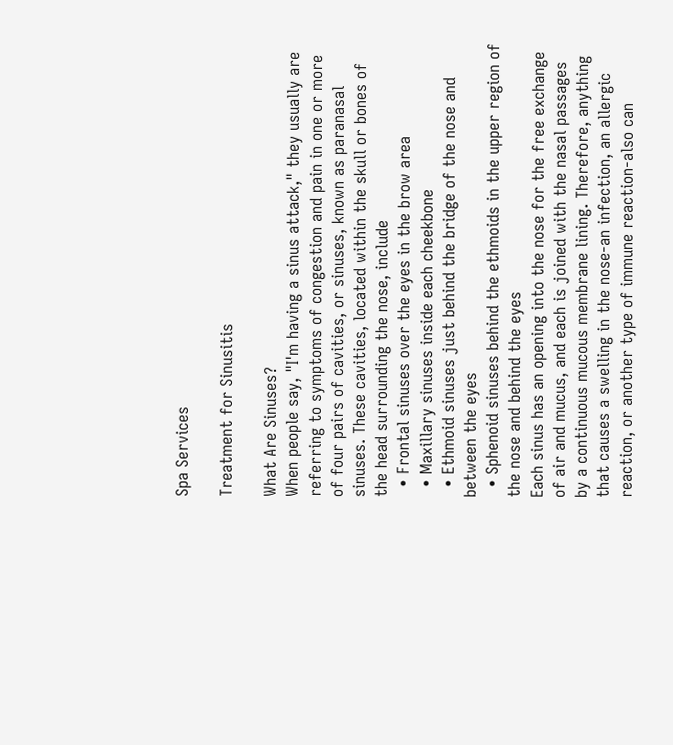Spa Services

Treatment for Sinusitis

What Are Sinuses?
When people say, "I'm having a sinus attack," they usually are referring to symptoms of congestion and pain in one or more of four pairs of cavities, or sinuses, known as paranasal sinuses. These cavities, located within the skull or bones of the head surrounding the nose, include
  • Frontal sinuses over the eyes in the brow area
  • Maxillary sinuses inside each cheekbone
  • Ethmoid sinuses just behind the bridge of the nose and between the eyes
  • Sphenoid sinuses behind the ethmoids in the upper region of the nose and behind the eyes
Each sinus has an opening into the nose for the free exchange of air and mucus, and each is joined with the nasal passages by a continuous mucous membrane lining. Therefore, anything that causes a swelling in the nose-an infection, an allergic reaction, or another type of immune reaction-also can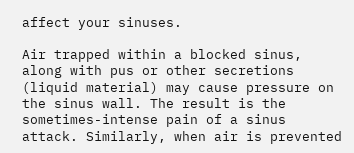affect your sinuses.

Air trapped within a blocked sinus, along with pus or other secretions (liquid material) may cause pressure on the sinus wall. The result is the sometimes-intense pain of a sinus attack. Similarly, when air is prevented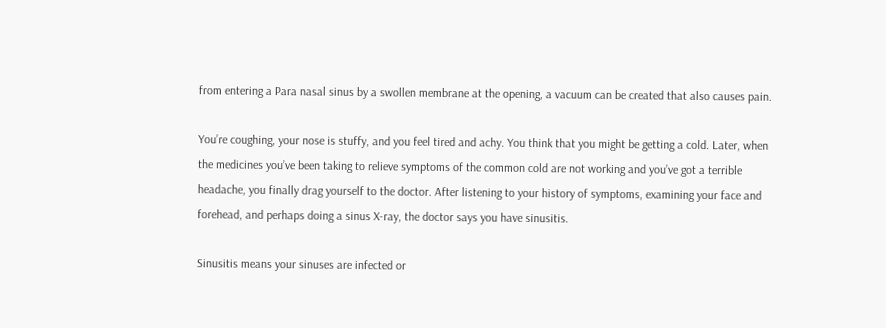from entering a Para nasal sinus by a swollen membrane at the opening, a vacuum can be created that also causes pain.

You’re coughing, your nose is stuffy, and you feel tired and achy. You think that you might be getting a cold. Later, when the medicines you’ve been taking to relieve symptoms of the common cold are not working and you’ve got a terrible headache, you finally drag yourself to the doctor. After listening to your history of symptoms, examining your face and forehead, and perhaps doing a sinus X-ray, the doctor says you have sinusitis.

Sinusitis means your sinuses are infected or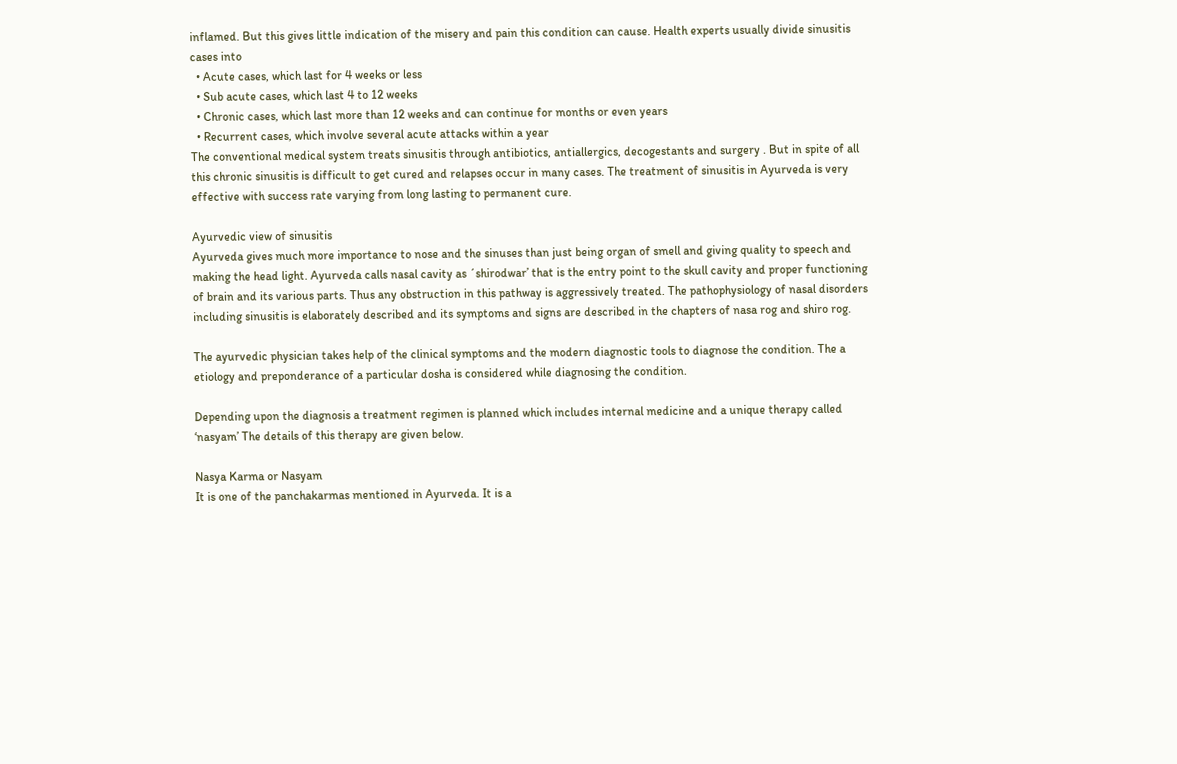inflamed. But this gives little indication of the misery and pain this condition can cause. Health experts usually divide sinusitis cases into
  • Acute cases, which last for 4 weeks or less
  • Sub acute cases, which last 4 to 12 weeks
  • Chronic cases, which last more than 12 weeks and can continue for months or even years
  • Recurrent cases, which involve several acute attacks within a year
The conventional medical system treats sinusitis through antibiotics, antiallergics, decogestants and surgery . But in spite of all this chronic sinusitis is difficult to get cured and relapses occur in many cases. The treatment of sinusitis in Ayurveda is very effective with success rate varying from long lasting to permanent cure.

Ayurvedic view of sinusitis
Ayurveda gives much more importance to nose and the sinuses than just being organ of smell and giving quality to speech and making the head light. Ayurveda calls nasal cavity as ´shirodwar’ that is the entry point to the skull cavity and proper functioning of brain and its various parts. Thus any obstruction in this pathway is aggressively treated. The pathophysiology of nasal disorders including sinusitis is elaborately described and its symptoms and signs are described in the chapters of nasa rog and shiro rog.

The ayurvedic physician takes help of the clinical symptoms and the modern diagnostic tools to diagnose the condition. The a etiology and preponderance of a particular dosha is considered while diagnosing the condition.

Depending upon the diagnosis a treatment regimen is planned which includes internal medicine and a unique therapy called ‘nasyam’ The details of this therapy are given below.

Nasya Karma or Nasyam
It is one of the panchakarmas mentioned in Ayurveda. It is a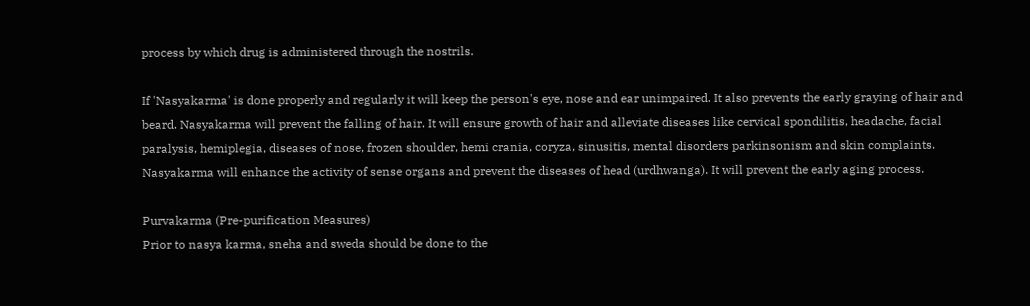process by which drug is administered through the nostrils.

If 'Nasyakarma' is done properly and regularly it will keep the person's eye, nose and ear unimpaired. It also prevents the early graying of hair and beard. Nasyakarma will prevent the falling of hair. It will ensure growth of hair and alleviate diseases like cervical spondilitis, headache, facial paralysis, hemiplegia, diseases of nose, frozen shoulder, hemi crania, coryza, sinusitis, mental disorders parkinsonism and skin complaints. Nasyakarma will enhance the activity of sense organs and prevent the diseases of head (urdhwanga). It will prevent the early aging process.

Purvakarma (Pre-purification Measures)
Prior to nasya karma, sneha and sweda should be done to the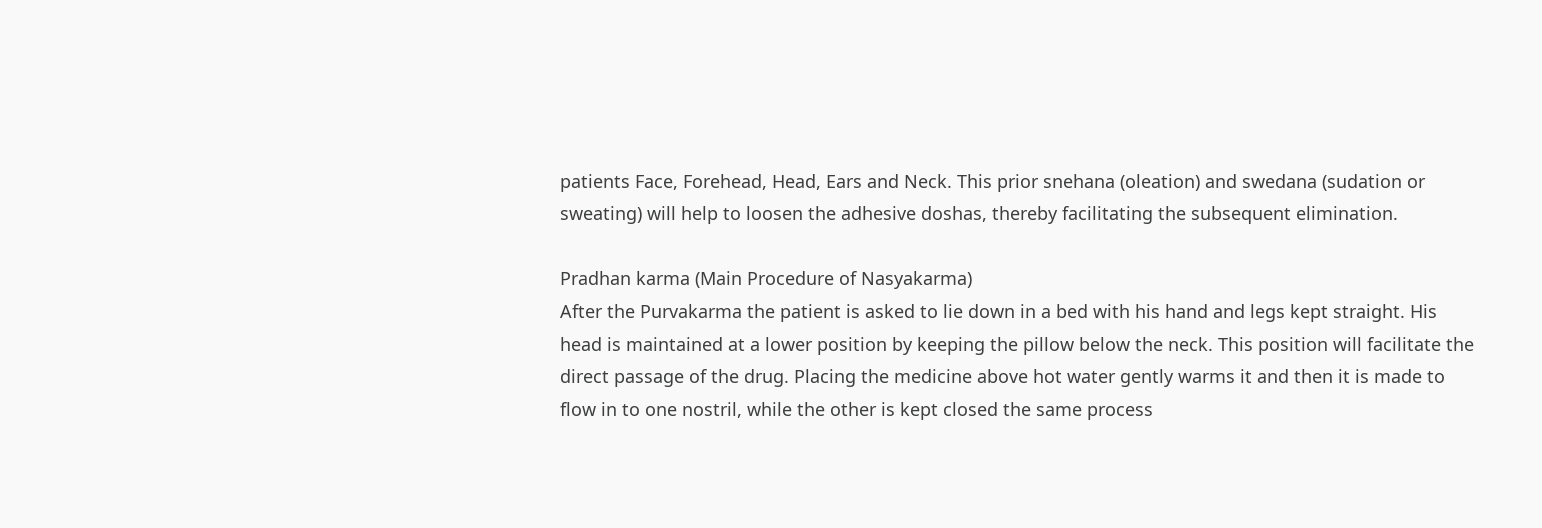patients Face, Forehead, Head, Ears and Neck. This prior snehana (oleation) and swedana (sudation or sweating) will help to loosen the adhesive doshas, thereby facilitating the subsequent elimination.

Pradhan karma (Main Procedure of Nasyakarma)
After the Purvakarma the patient is asked to lie down in a bed with his hand and legs kept straight. His head is maintained at a lower position by keeping the pillow below the neck. This position will facilitate the direct passage of the drug. Placing the medicine above hot water gently warms it and then it is made to flow in to one nostril, while the other is kept closed the same process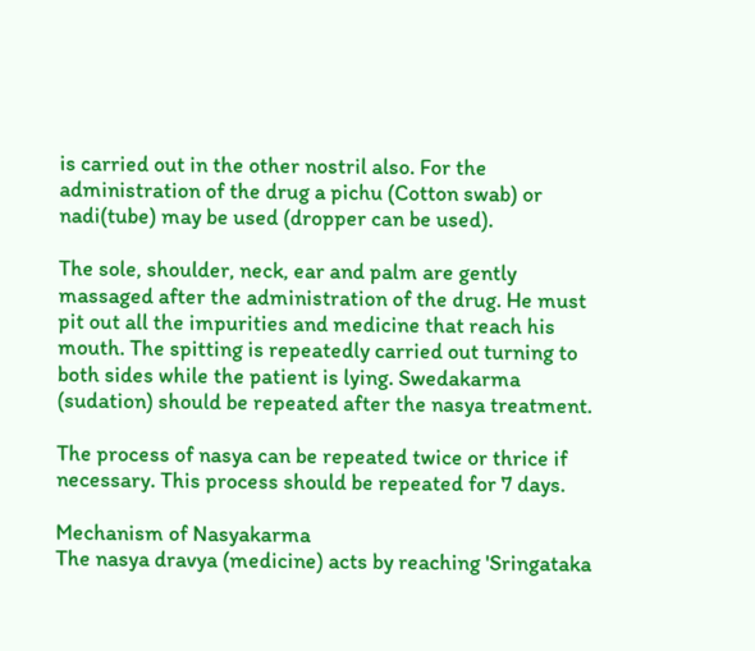is carried out in the other nostril also. For the administration of the drug a pichu (Cotton swab) or nadi(tube) may be used (dropper can be used).

The sole, shoulder, neck, ear and palm are gently massaged after the administration of the drug. He must pit out all the impurities and medicine that reach his mouth. The spitting is repeatedly carried out turning to both sides while the patient is lying. Swedakarma (sudation) should be repeated after the nasya treatment.

The process of nasya can be repeated twice or thrice if necessary. This process should be repeated for 7 days.

Mechanism of Nasyakarma
The nasya dravya (medicine) acts by reaching 'Sringataka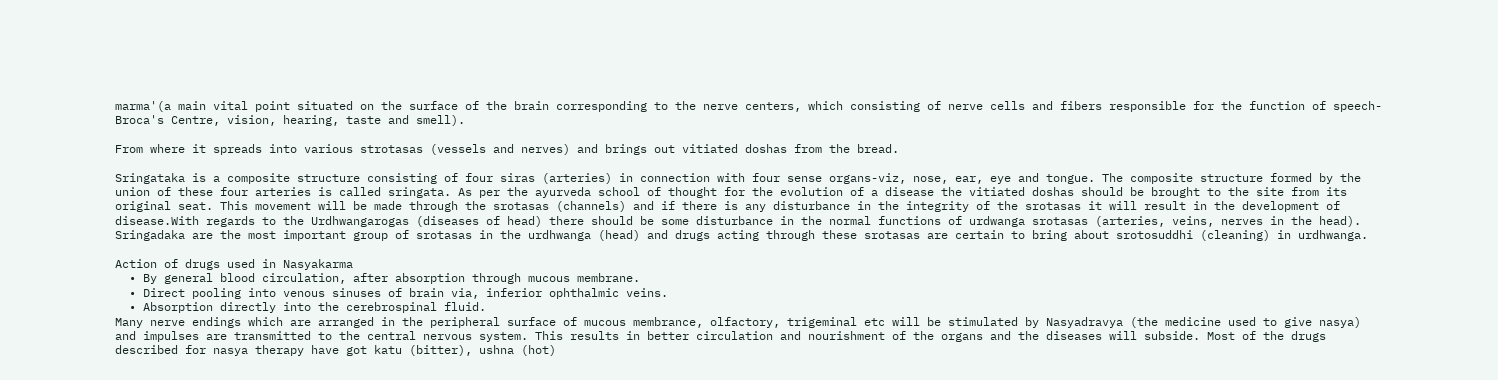marma'(a main vital point situated on the surface of the brain corresponding to the nerve centers, which consisting of nerve cells and fibers responsible for the function of speech-Broca's Centre, vision, hearing, taste and smell).

From where it spreads into various strotasas (vessels and nerves) and brings out vitiated doshas from the bread.

Sringataka is a composite structure consisting of four siras (arteries) in connection with four sense organs-viz, nose, ear, eye and tongue. The composite structure formed by the union of these four arteries is called sringata. As per the ayurveda school of thought for the evolution of a disease the vitiated doshas should be brought to the site from its original seat. This movement will be made through the srotasas (channels) and if there is any disturbance in the integrity of the srotasas it will result in the development of disease.With regards to the Urdhwangarogas (diseases of head) there should be some disturbance in the normal functions of urdwanga srotasas (arteries, veins, nerves in the head). Sringadaka are the most important group of srotasas in the urdhwanga (head) and drugs acting through these srotasas are certain to bring about srotosuddhi (cleaning) in urdhwanga.

Action of drugs used in Nasyakarma
  • By general blood circulation, after absorption through mucous membrane.
  • Direct pooling into venous sinuses of brain via, inferior ophthalmic veins.
  • Absorption directly into the cerebrospinal fluid.
Many nerve endings which are arranged in the peripheral surface of mucous membrance, olfactory, trigeminal etc will be stimulated by Nasyadravya (the medicine used to give nasya) and impulses are transmitted to the central nervous system. This results in better circulation and nourishment of the organs and the diseases will subside. Most of the drugs described for nasya therapy have got katu (bitter), ushna (hot)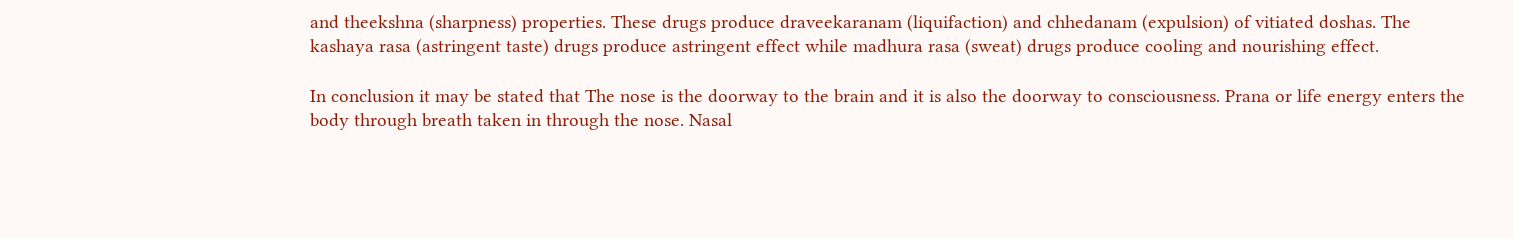and theekshna (sharpness) properties. These drugs produce draveekaranam (liquifaction) and chhedanam (expulsion) of vitiated doshas. The kashaya rasa (astringent taste) drugs produce astringent effect while madhura rasa (sweat) drugs produce cooling and nourishing effect.

In conclusion it may be stated that The nose is the doorway to the brain and it is also the doorway to consciousness. Prana or life energy enters the body through breath taken in through the nose. Nasal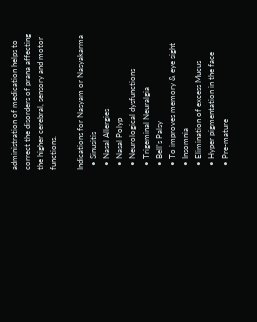administration of medication helps to correct the disorders of prana affecting the higher cerebral, sensory and motor functions.

Indications for Nasyam or Nasyakarma
  • Sinusitis
  • Nasal Allergies
  • Nasal Polyp
  • Neurological dysfunctions
  • Trigeminal Neuralgia
  • Bell's Palsy
  • To improves memory & eye sight
  • Insomnia
  • Elimination of excess Mucus
  • Hyper pigmentation in the face
  • Pre-mature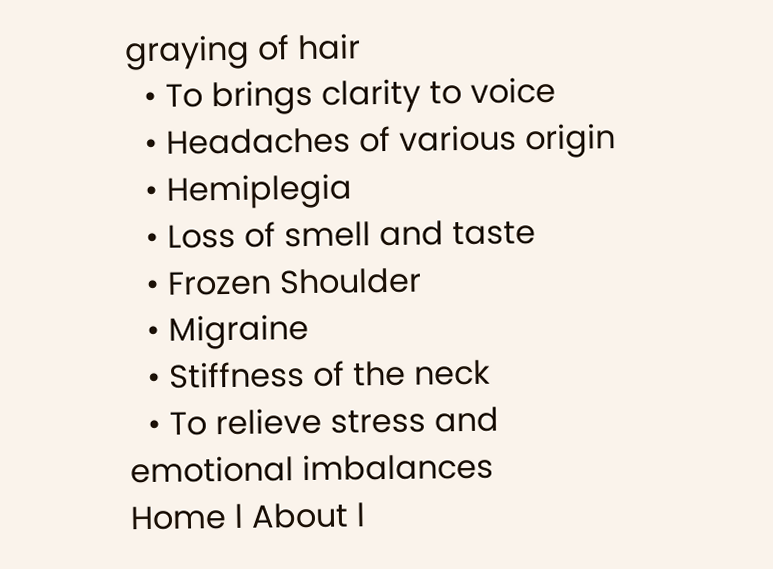graying of hair
  • To brings clarity to voice
  • Headaches of various origin
  • Hemiplegia
  • Loss of smell and taste
  • Frozen Shoulder
  • Migraine
  • Stiffness of the neck
  • To relieve stress and emotional imbalances
Home l About l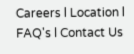Careers l Location l FAQ's l Contact Us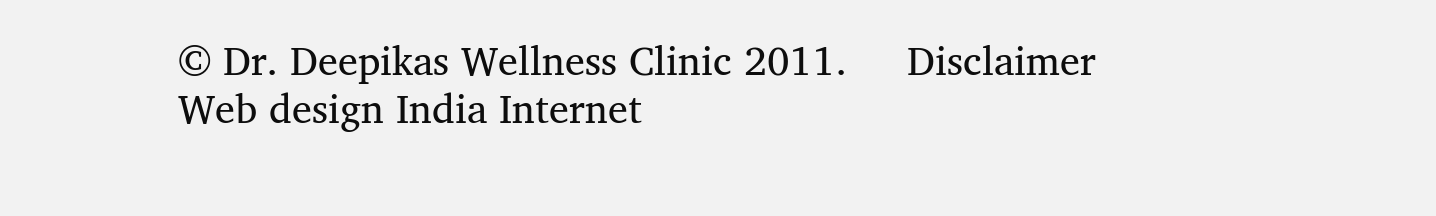© Dr. Deepikas Wellness Clinic 2011.     Disclaimer
Web design India Internet